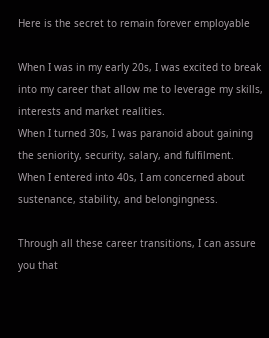Here is the secret to remain forever employable

When I was in my early 20s, I was excited to break into my career that allow me to leverage my skills, interests and market realities.
When I turned 30s, I was paranoid about gaining the seniority, security, salary, and fulfilment.
When I entered into 40s, I am concerned about sustenance, stability, and belongingness.

Through all these career transitions, I can assure you that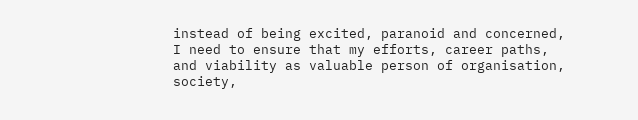instead of being excited, paranoid and concerned, I need to ensure that my efforts, career paths, and viability as valuable person of organisation, society,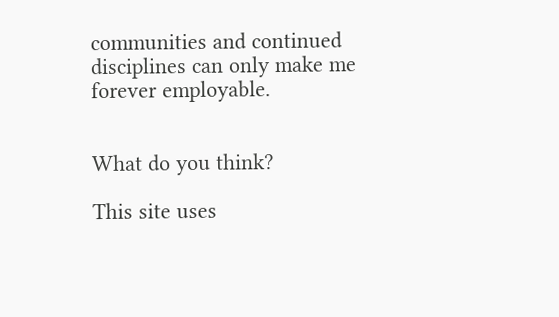communities and continued disciplines can only make me forever employable.


What do you think?

This site uses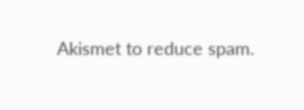Akismet to reduce spam.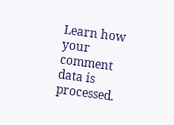Learn how your comment data is processed.